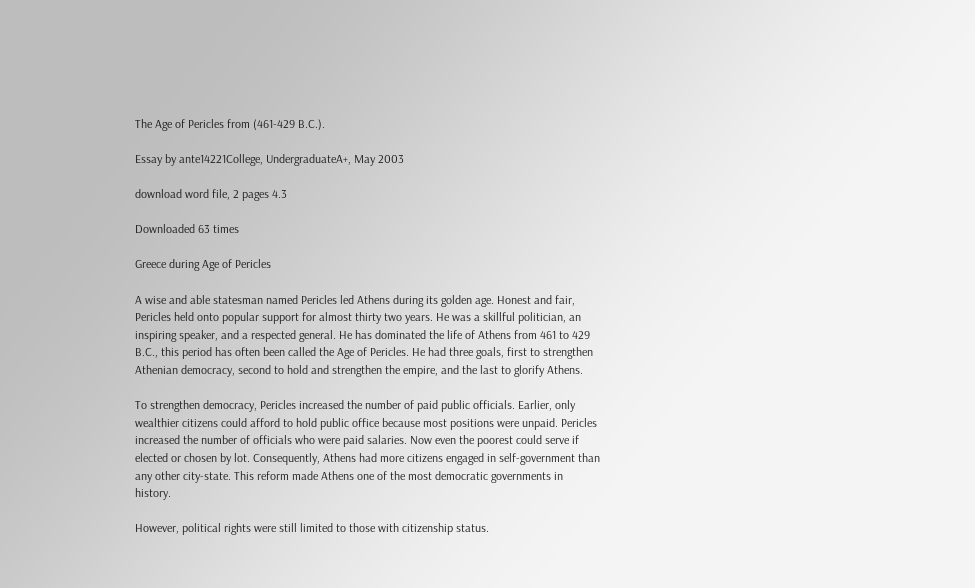The Age of Pericles from (461-429 B.C.).

Essay by ante14221College, UndergraduateA+, May 2003

download word file, 2 pages 4.3

Downloaded 63 times

Greece during Age of Pericles

A wise and able statesman named Pericles led Athens during its golden age. Honest and fair, Pericles held onto popular support for almost thirty two years. He was a skillful politician, an inspiring speaker, and a respected general. He has dominated the life of Athens from 461 to 429 B.C., this period has often been called the Age of Pericles. He had three goals, first to strengthen Athenian democracy, second to hold and strengthen the empire, and the last to glorify Athens.

To strengthen democracy, Pericles increased the number of paid public officials. Earlier, only wealthier citizens could afford to hold public office because most positions were unpaid. Pericles increased the number of officials who were paid salaries. Now even the poorest could serve if elected or chosen by lot. Consequently, Athens had more citizens engaged in self-government than any other city-state. This reform made Athens one of the most democratic governments in history.

However, political rights were still limited to those with citizenship status.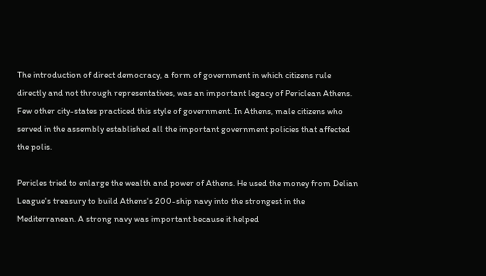The introduction of direct democracy, a form of government in which citizens rule directly and not through representatives, was an important legacy of Periclean Athens. Few other city-states practiced this style of government. In Athens, male citizens who served in the assembly established all the important government policies that affected the polis.

Pericles tried to enlarge the wealth and power of Athens. He used the money from Delian League's treasury to build Athens's 200-ship navy into the strongest in the Mediterranean. A strong navy was important because it helped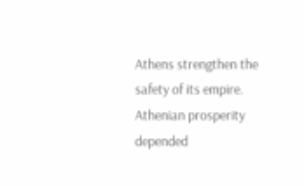Athens strengthen the safety of its empire. Athenian prosperity depended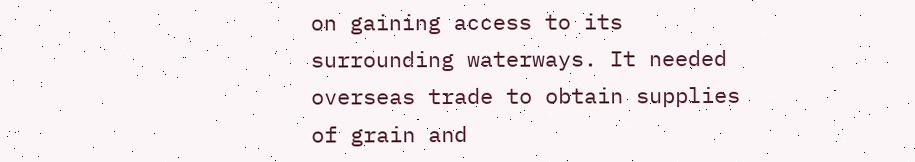on gaining access to its surrounding waterways. It needed overseas trade to obtain supplies of grain and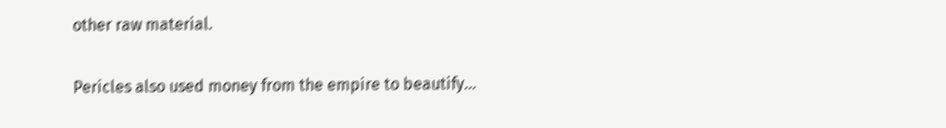other raw material.

Pericles also used money from the empire to beautify...